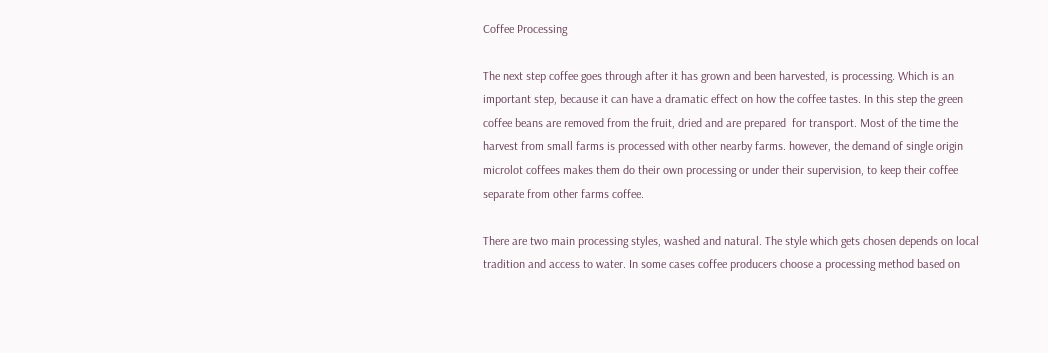Coffee Processing

The next step coffee goes through after it has grown and been harvested, is processing. Which is an important step, because it can have a dramatic effect on how the coffee tastes. In this step the green coffee beans are removed from the fruit, dried and are prepared  for transport. Most of the time the harvest from small farms is processed with other nearby farms. however, the demand of single origin microlot coffees makes them do their own processing or under their supervision, to keep their coffee separate from other farms coffee.

There are two main processing styles, washed and natural. The style which gets chosen depends on local tradition and access to water. In some cases coffee producers choose a processing method based on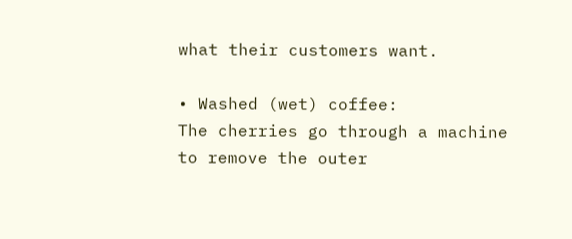what their customers want.

• Washed (wet) coffee:
The cherries go through a machine to remove the outer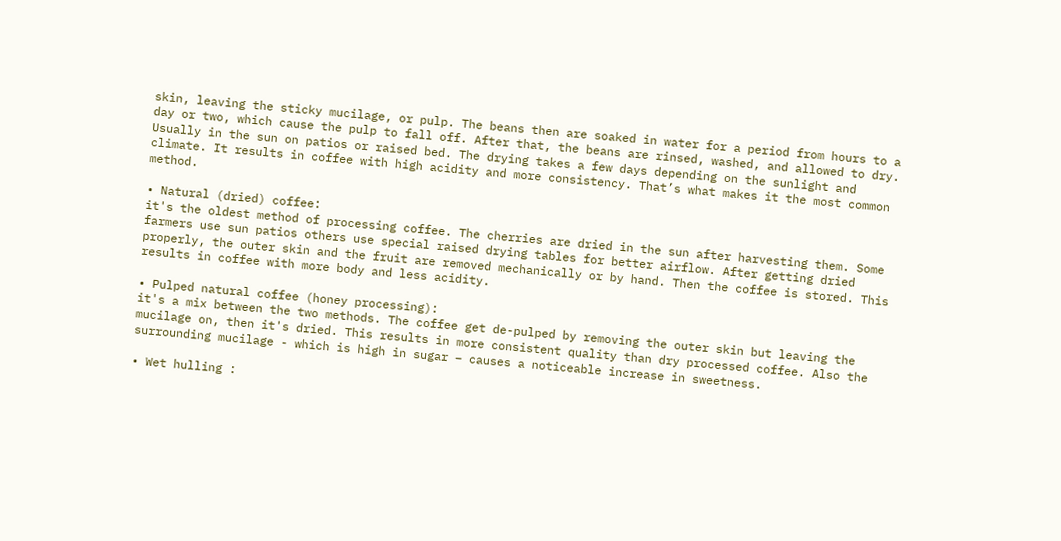skin, leaving the sticky mucilage, or pulp. The beans then are soaked in water for a period from hours to a day or two, which cause the pulp to fall off. After that, the beans are rinsed, washed, and allowed to dry. Usually in the sun on patios or raised bed. The drying takes a few days depending on the sunlight and climate. It results in coffee with high acidity and more consistency. That’s what makes it the most common method.

• Natural (dried) coffee:
it's the oldest method of processing coffee. The cherries are dried in the sun after harvesting them. Some farmers use sun patios others use special raised drying tables for better airflow. After getting dried properly, the outer skin and the fruit are removed mechanically or by hand. Then the coffee is stored. This results in coffee with more body and less acidity.

• Pulped natural coffee (honey processing):
it's a mix between the two methods. The coffee get de-pulped by removing the outer skin but leaving the mucilage on, then it's dried. This results in more consistent quality than dry processed coffee. Also the surrounding mucilage - which is high in sugar – causes a noticeable increase in sweetness.

• Wet hulling :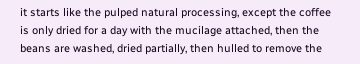it starts like the pulped natural processing, except the coffee is only dried for a day with the mucilage attached, then the beans are washed, dried partially, then hulled to remove the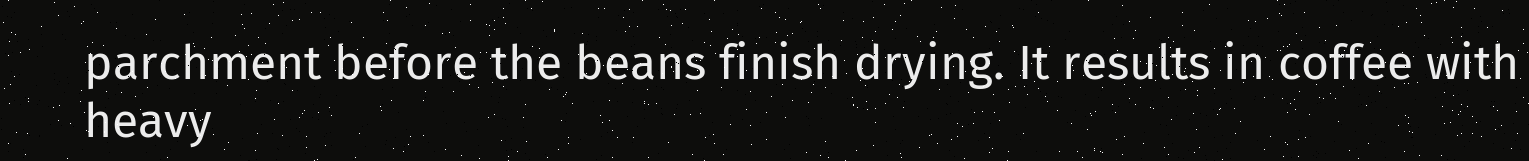parchment before the beans finish drying. It results in coffee with heavy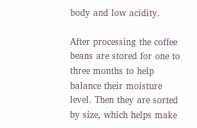body and low acidity.

After processing the coffee beans are stored for one to three months to help balance their moisture level. Then they are sorted by size, which helps make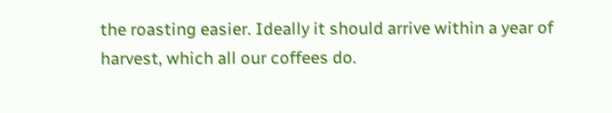the roasting easier. Ideally it should arrive within a year of harvest, which all our coffees do.